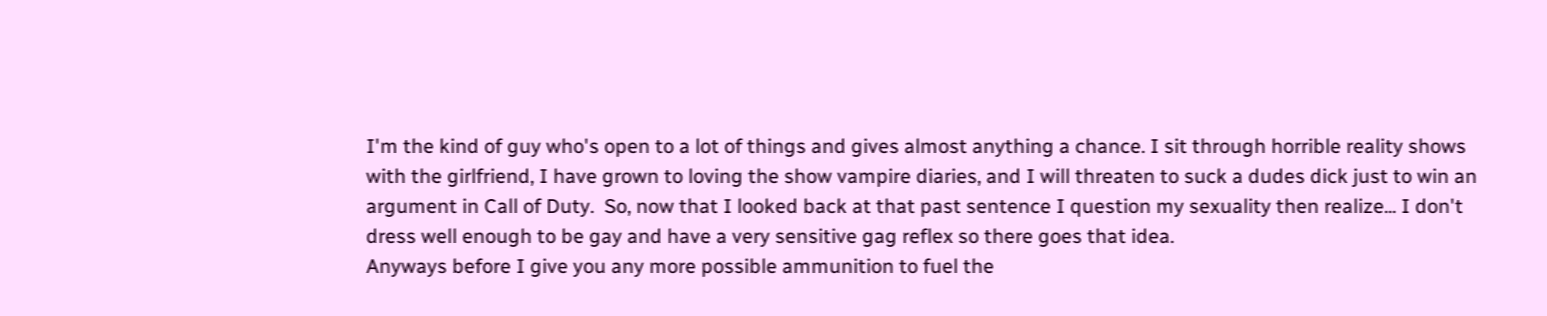I'm the kind of guy who's open to a lot of things and gives almost anything a chance. I sit through horrible reality shows with the girlfriend, I have grown to loving the show vampire diaries, and I will threaten to suck a dudes dick just to win an argument in Call of Duty.  So, now that I looked back at that past sentence I question my sexuality then realize... I don't dress well enough to be gay and have a very sensitive gag reflex so there goes that idea.
Anyways before I give you any more possible ammunition to fuel the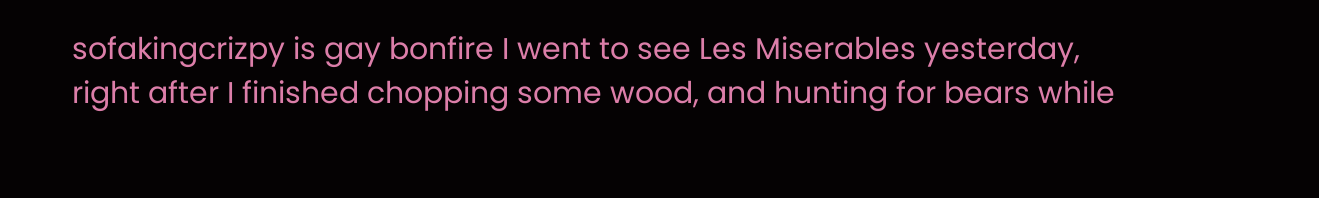sofakingcrizpy is gay bonfire I went to see Les Miserables yesterday, right after I finished chopping some wood, and hunting for bears while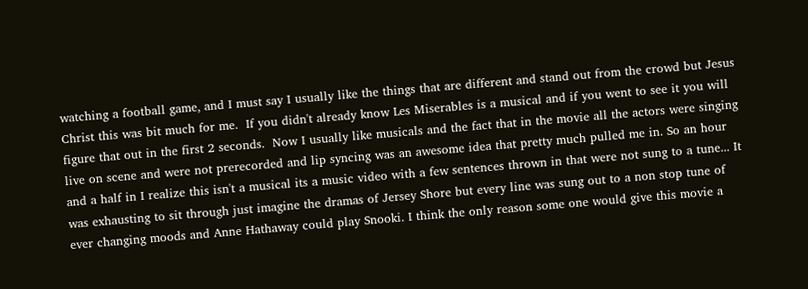watching a football game, and I must say I usually like the things that are different and stand out from the crowd but Jesus Christ this was bit much for me.  If you didn't already know Les Miserables is a musical and if you went to see it you will figure that out in the first 2 seconds.  Now I usually like musicals and the fact that in the movie all the actors were singing live on scene and were not prerecorded and lip syncing was an awesome idea that pretty much pulled me in. So an hour and a half in I realize this isn't a musical its a music video with a few sentences thrown in that were not sung to a tune... It was exhausting to sit through just imagine the dramas of Jersey Shore but every line was sung out to a non stop tune of ever changing moods and Anne Hathaway could play Snooki. I think the only reason some one would give this movie a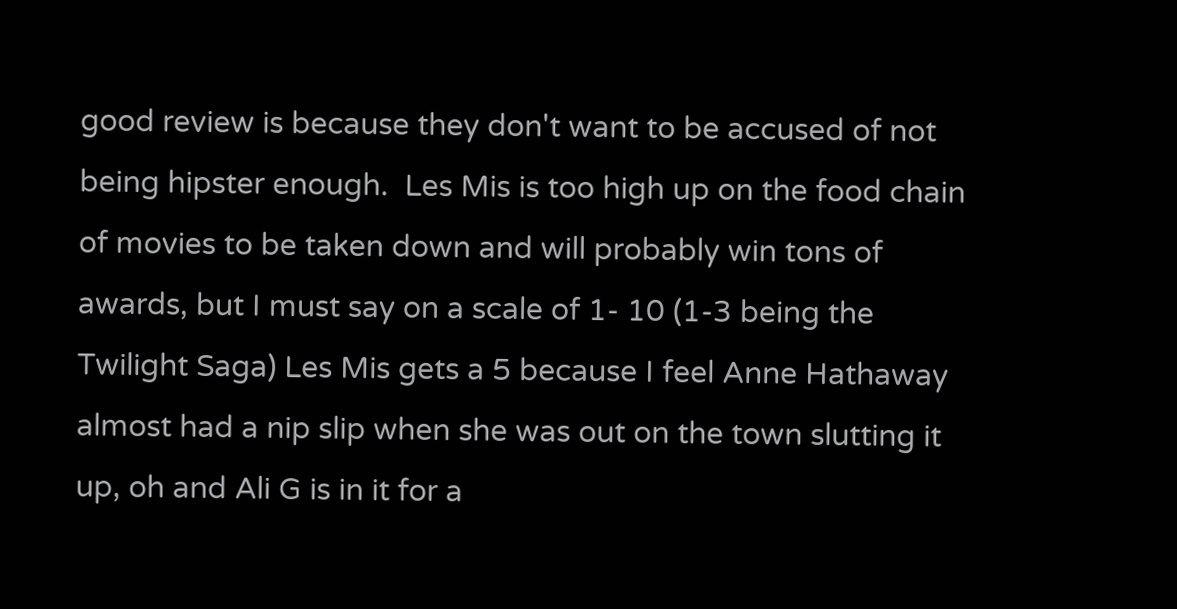good review is because they don't want to be accused of not being hipster enough.  Les Mis is too high up on the food chain of movies to be taken down and will probably win tons of awards, but I must say on a scale of 1- 10 (1-3 being the Twilight Saga) Les Mis gets a 5 because I feel Anne Hathaway almost had a nip slip when she was out on the town slutting it up, oh and Ali G is in it for a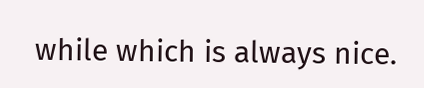while which is always nice.